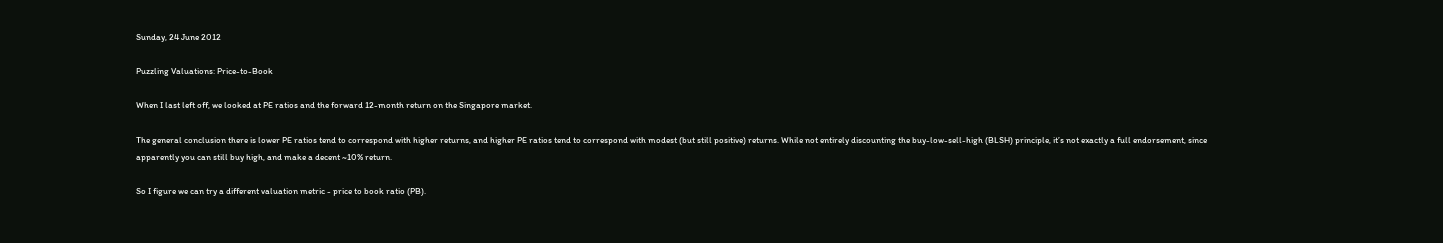Sunday, 24 June 2012

Puzzling Valuations: Price-to-Book

When I last left off, we looked at PE ratios and the forward 12-month return on the Singapore market.

The general conclusion there is lower PE ratios tend to correspond with higher returns, and higher PE ratios tend to correspond with modest (but still positive) returns. While not entirely discounting the buy-low-sell-high (BLSH) principle, it’s not exactly a full endorsement, since apparently you can still buy high, and make a decent ~10% return.

So I figure we can try a different valuation metric - price to book ratio (PB).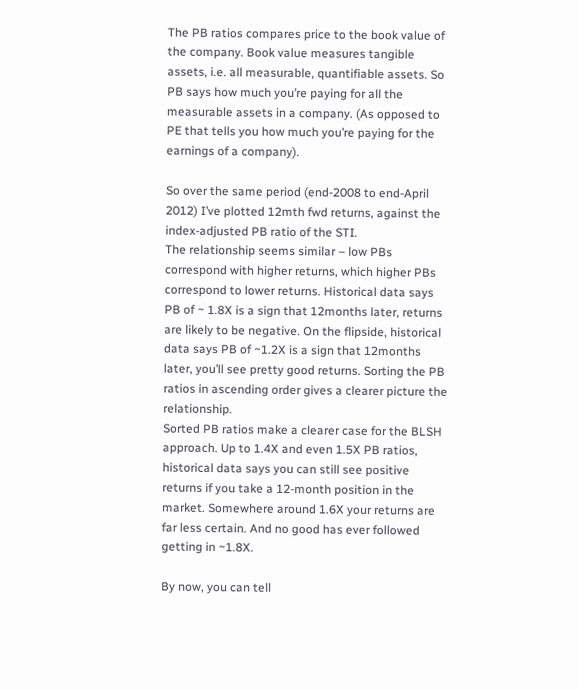The PB ratios compares price to the book value of the company. Book value measures tangible assets, i.e. all measurable, quantifiable assets. So PB says how much you’re paying for all the measurable assets in a company. (As opposed to PE that tells you how much you’re paying for the earnings of a company).

So over the same period (end-2008 to end-April 2012) I’ve plotted 12mth fwd returns, against the index-adjusted PB ratio of the STI.
The relationship seems similar – low PBs correspond with higher returns, which higher PBs correspond to lower returns. Historical data says PB of ~ 1.8X is a sign that 12months later, returns are likely to be negative. On the flipside, historical data says PB of ~1.2X is a sign that 12months later, you’ll see pretty good returns. Sorting the PB ratios in ascending order gives a clearer picture the relationship.
Sorted PB ratios make a clearer case for the BLSH approach. Up to 1.4X and even 1.5X PB ratios, historical data says you can still see positive returns if you take a 12-month position in the market. Somewhere around 1.6X your returns are far less certain. And no good has ever followed getting in ~1.8X.

By now, you can tell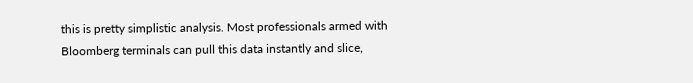this is pretty simplistic analysis. Most professionals armed with Bloomberg terminals can pull this data instantly and slice,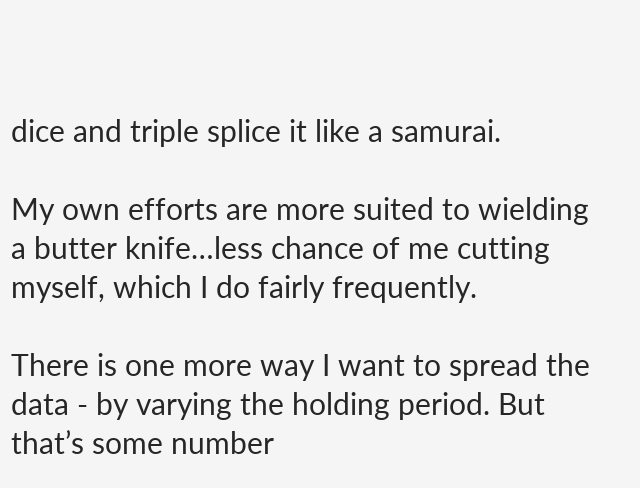dice and triple splice it like a samurai.

My own efforts are more suited to wielding a butter knife…less chance of me cutting myself, which I do fairly frequently.

There is one more way I want to spread the data - by varying the holding period. But that’s some number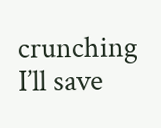crunching I’ll save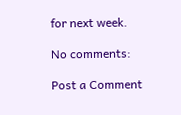for next week.

No comments:

Post a Comment